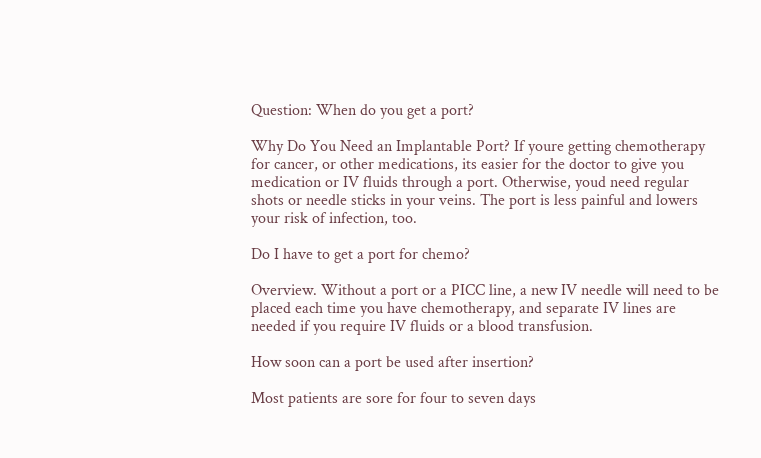Question: When do you get a port?

Why Do You Need an Implantable Port? If youre getting chemotherapy for cancer, or other medications, its easier for the doctor to give you medication or IV fluids through a port. Otherwise, youd need regular shots or needle sticks in your veins. The port is less painful and lowers your risk of infection, too.

Do I have to get a port for chemo?

Overview. Without a port or a PICC line, a new IV needle will need to be placed each time you have chemotherapy, and separate IV lines are needed if you require IV fluids or a blood transfusion.

How soon can a port be used after insertion?

Most patients are sore for four to seven days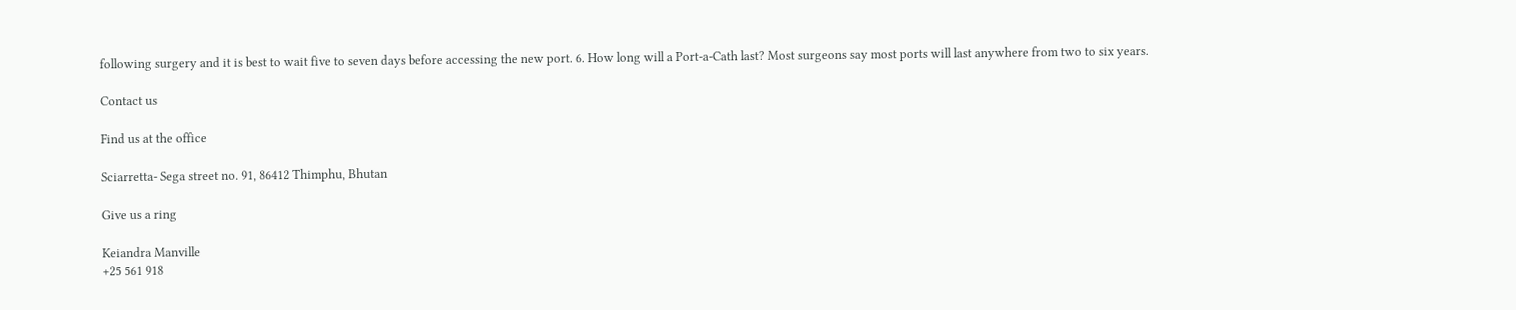following surgery and it is best to wait five to seven days before accessing the new port. 6. How long will a Port-a-Cath last? Most surgeons say most ports will last anywhere from two to six years.

Contact us

Find us at the office

Sciarretta- Sega street no. 91, 86412 Thimphu, Bhutan

Give us a ring

Keiandra Manville
+25 561 918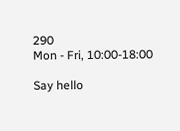290
Mon - Fri, 10:00-18:00

Say hello